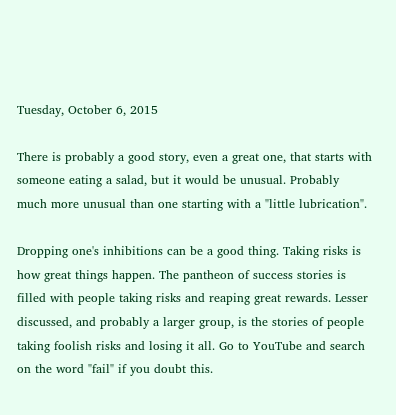Tuesday, October 6, 2015

There is probably a good story, even a great one, that starts with someone eating a salad, but it would be unusual. Probably much more unusual than one starting with a "little lubrication".

Dropping one's inhibitions can be a good thing. Taking risks is how great things happen. The pantheon of success stories is filled with people taking risks and reaping great rewards. Lesser discussed, and probably a larger group, is the stories of people taking foolish risks and losing it all. Go to YouTube and search on the word "fail" if you doubt this.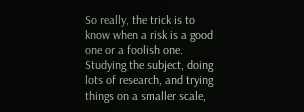So really, the trick is to know when a risk is a good one or a foolish one. Studying the subject, doing lots of research, and trying things on a smaller scale,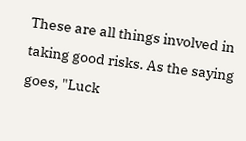These are all things involved in taking good risks. As the saying goes, "Luck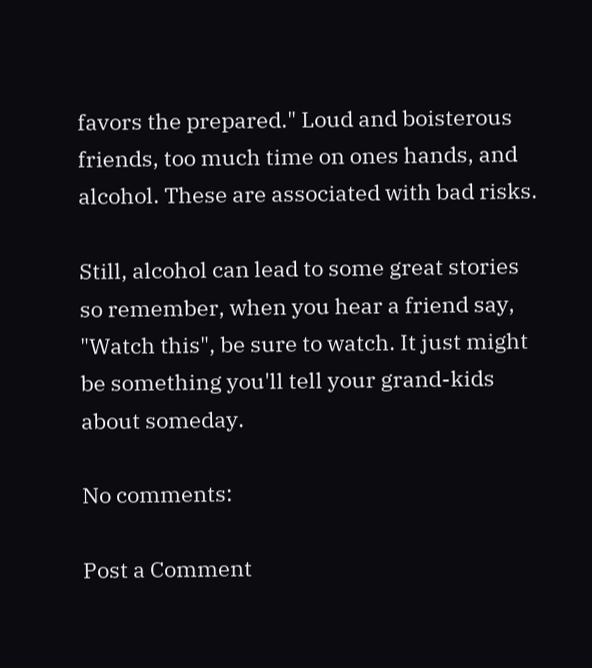favors the prepared." Loud and boisterous friends, too much time on ones hands, and alcohol. These are associated with bad risks.

Still, alcohol can lead to some great stories so remember, when you hear a friend say, "Watch this", be sure to watch. It just might be something you'll tell your grand-kids about someday.

No comments:

Post a Comment